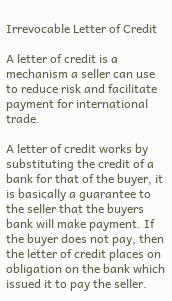Irrevocable Letter of Credit

A letter of credit is a mechanism a seller can use to reduce risk and facilitate payment for international trade.

A letter of credit works by substituting the credit of a bank for that of the buyer, it is basically a guarantee to the seller that the buyers bank will make payment. If the buyer does not pay, then the letter of credit places on obligation on the bank which issued it to pay the seller.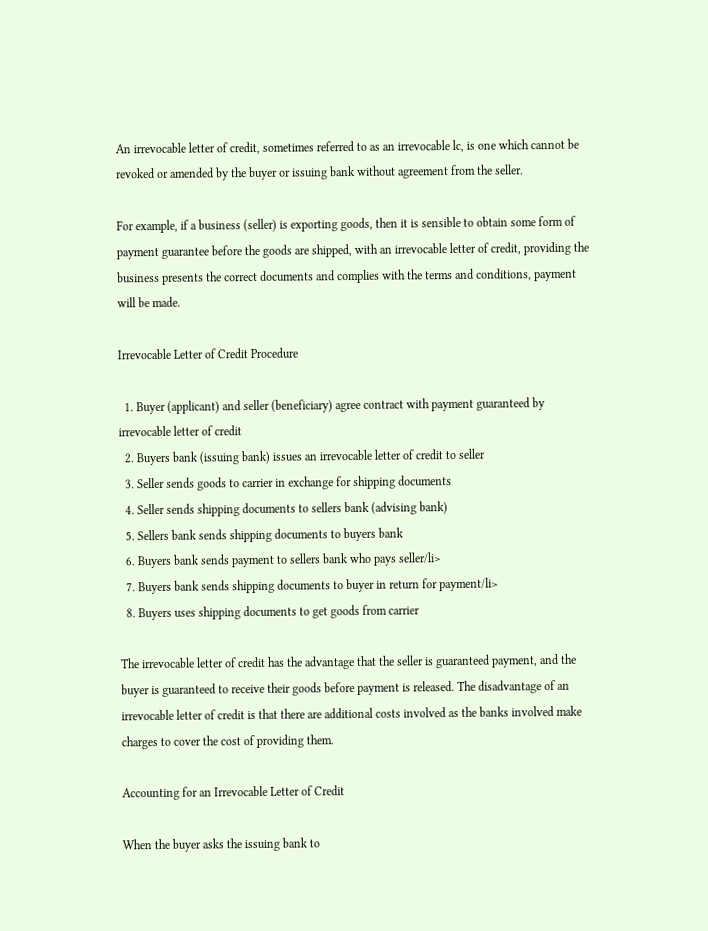An irrevocable letter of credit, sometimes referred to as an irrevocable lc, is one which cannot be revoked or amended by the buyer or issuing bank without agreement from the seller.

For example, if a business (seller) is exporting goods, then it is sensible to obtain some form of payment guarantee before the goods are shipped, with an irrevocable letter of credit, providing the business presents the correct documents and complies with the terms and conditions, payment will be made.

Irrevocable Letter of Credit Procedure

  1. Buyer (applicant) and seller (beneficiary) agree contract with payment guaranteed by irrevocable letter of credit
  2. Buyers bank (issuing bank) issues an irrevocable letter of credit to seller
  3. Seller sends goods to carrier in exchange for shipping documents
  4. Seller sends shipping documents to sellers bank (advising bank)
  5. Sellers bank sends shipping documents to buyers bank
  6. Buyers bank sends payment to sellers bank who pays seller/li>
  7. Buyers bank sends shipping documents to buyer in return for payment/li>
  8. Buyers uses shipping documents to get goods from carrier

The irrevocable letter of credit has the advantage that the seller is guaranteed payment, and the buyer is guaranteed to receive their goods before payment is released. The disadvantage of an irrevocable letter of credit is that there are additional costs involved as the banks involved make charges to cover the cost of providing them.

Accounting for an Irrevocable Letter of Credit

When the buyer asks the issuing bank to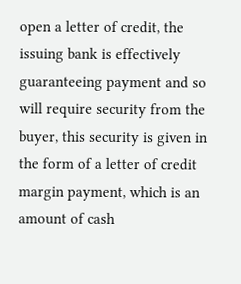open a letter of credit, the issuing bank is effectively guaranteeing payment and so will require security from the buyer, this security is given in the form of a letter of credit margin payment, which is an amount of cash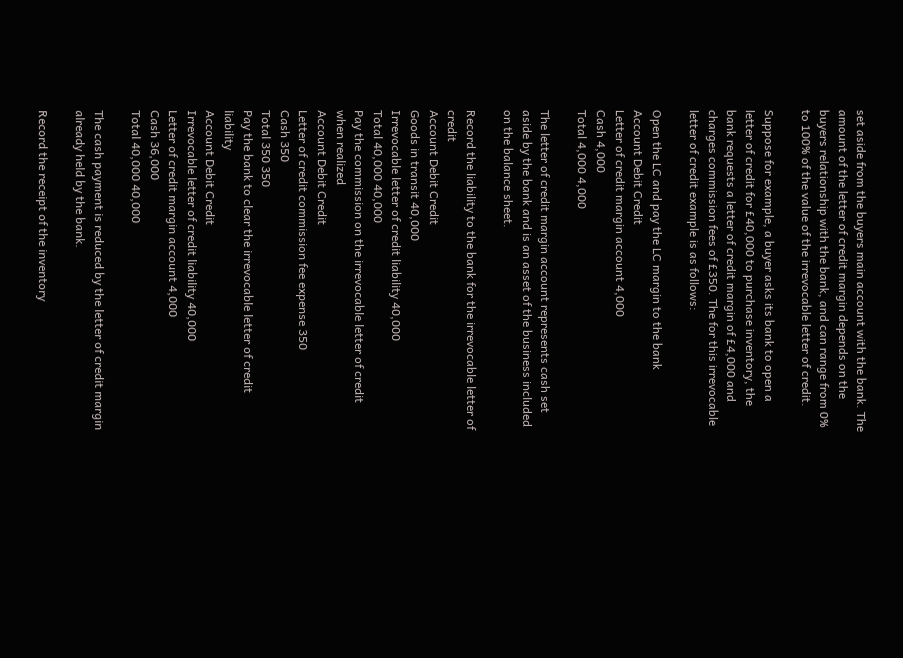set aside from the buyers main account with the bank. The amount of the letter of credit margin depends on the buyers relationship with the bank, and can range from 0% to 100% of the value of the irrevocable letter of credit.

Suppose for example, a buyer asks its bank to open a letter of credit for £40,000 to purchase inventory, the bank requests a letter of credit margin of £4,000 and charges commission fees of £350. The for this irrevocable letter of credit example is as follows:

Open the LC and pay the LC margin to the bank
Account Debit Credit
Letter of credit margin account 4,000
Cash 4,000
Total 4,000 4,000

The letter of credit margin account represents cash set aside by the bank and is an asset of the business included on the balance sheet.

Record the liability to the bank for the irrevocable letter of credit
Account Debit Credit
Goods in transit 40,000
Irrevocable letter of credit liability 40,000
Total 40,000 40,000
Pay the commission on the irrevocable letter of credit when realized
Account Debit Credit
Letter of credit commission fee expense 350
Cash 350
Total 350 350
Pay the bank to clear the irrevocable letter of credit liability
Account Debit Credit
Irrevocable letter of credit liability 40,000
Letter of credit margin account 4,000
Cash 36,000
Total 40,000 40,000

The cash payment is reduced by the letter of credit margin already held by the bank.

Record the receipt of the inventory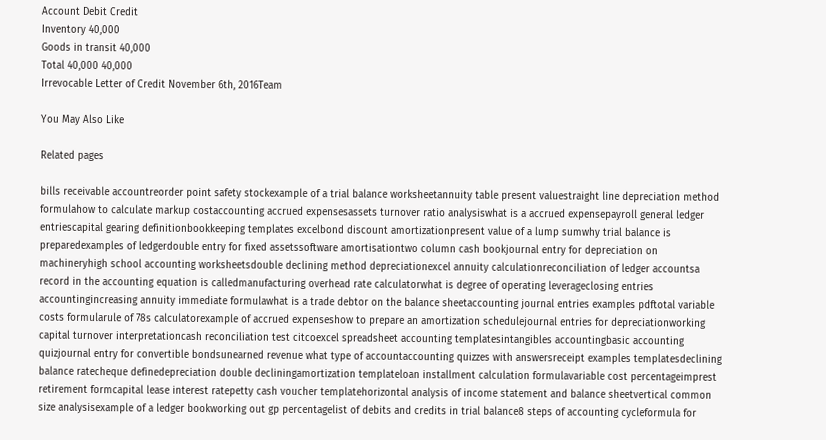Account Debit Credit
Inventory 40,000
Goods in transit 40,000
Total 40,000 40,000
Irrevocable Letter of Credit November 6th, 2016Team

You May Also Like

Related pages

bills receivable accountreorder point safety stockexample of a trial balance worksheetannuity table present valuestraight line depreciation method formulahow to calculate markup costaccounting accrued expensesassets turnover ratio analysiswhat is a accrued expensepayroll general ledger entriescapital gearing definitionbookkeeping templates excelbond discount amortizationpresent value of a lump sumwhy trial balance is preparedexamples of ledgerdouble entry for fixed assetssoftware amortisationtwo column cash bookjournal entry for depreciation on machineryhigh school accounting worksheetsdouble declining method depreciationexcel annuity calculationreconciliation of ledger accountsa record in the accounting equation is calledmanufacturing overhead rate calculatorwhat is degree of operating leverageclosing entries accountingincreasing annuity immediate formulawhat is a trade debtor on the balance sheetaccounting journal entries examples pdftotal variable costs formularule of 78s calculatorexample of accrued expenseshow to prepare an amortization schedulejournal entries for depreciationworking capital turnover interpretationcash reconciliation test citcoexcel spreadsheet accounting templatesintangibles accountingbasic accounting quizjournal entry for convertible bondsunearned revenue what type of accountaccounting quizzes with answersreceipt examples templatesdeclining balance ratecheque definedepreciation double decliningamortization templateloan installment calculation formulavariable cost percentageimprest retirement formcapital lease interest ratepetty cash voucher templatehorizontal analysis of income statement and balance sheetvertical common size analysisexample of a ledger bookworking out gp percentagelist of debits and credits in trial balance8 steps of accounting cycleformula for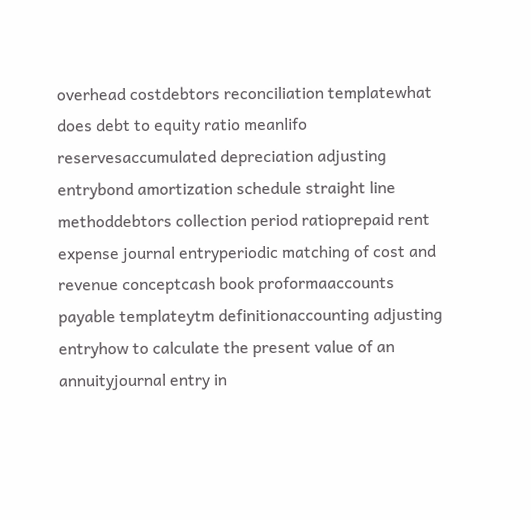overhead costdebtors reconciliation templatewhat does debt to equity ratio meanlifo reservesaccumulated depreciation adjusting entrybond amortization schedule straight line methoddebtors collection period ratioprepaid rent expense journal entryperiodic matching of cost and revenue conceptcash book proformaaccounts payable templateytm definitionaccounting adjusting entryhow to calculate the present value of an annuityjournal entry in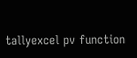tallyexcel pv function